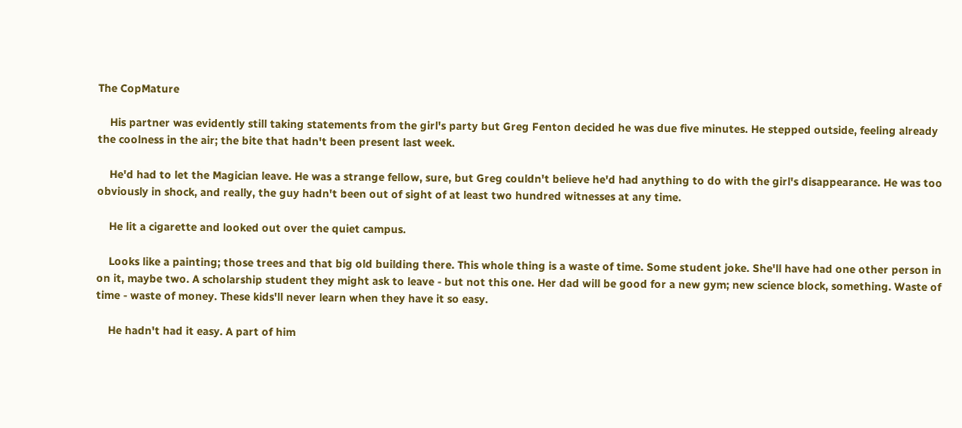The CopMature

    His partner was evidently still taking statements from the girl's party but Greg Fenton decided he was due five minutes. He stepped outside, feeling already the coolness in the air; the bite that hadn't been present last week.

    He'd had to let the Magician leave. He was a strange fellow, sure, but Greg couldn't believe he'd had anything to do with the girl's disappearance. He was too obviously in shock, and really, the guy hadn't been out of sight of at least two hundred witnesses at any time.

    He lit a cigarette and looked out over the quiet campus.

    Looks like a painting; those trees and that big old building there. This whole thing is a waste of time. Some student joke. She'll have had one other person in on it, maybe two. A scholarship student they might ask to leave - but not this one. Her dad will be good for a new gym; new science block, something. Waste of time - waste of money. These kids'll never learn when they have it so easy.

    He hadn't had it easy. A part of him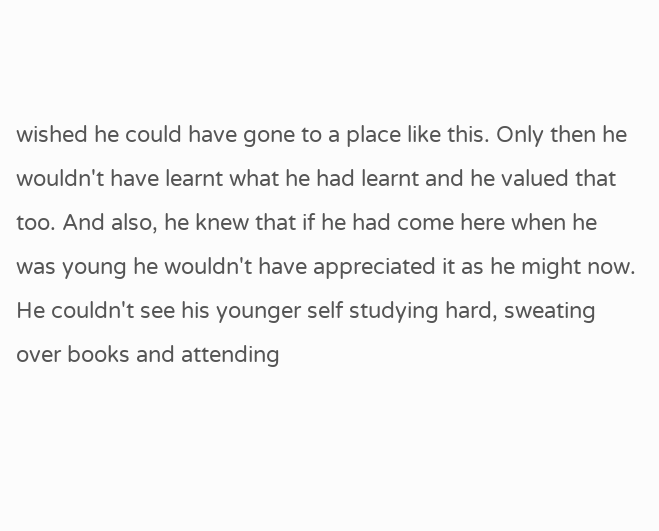wished he could have gone to a place like this. Only then he wouldn't have learnt what he had learnt and he valued that too. And also, he knew that if he had come here when he was young he wouldn't have appreciated it as he might now. He couldn't see his younger self studying hard, sweating over books and attending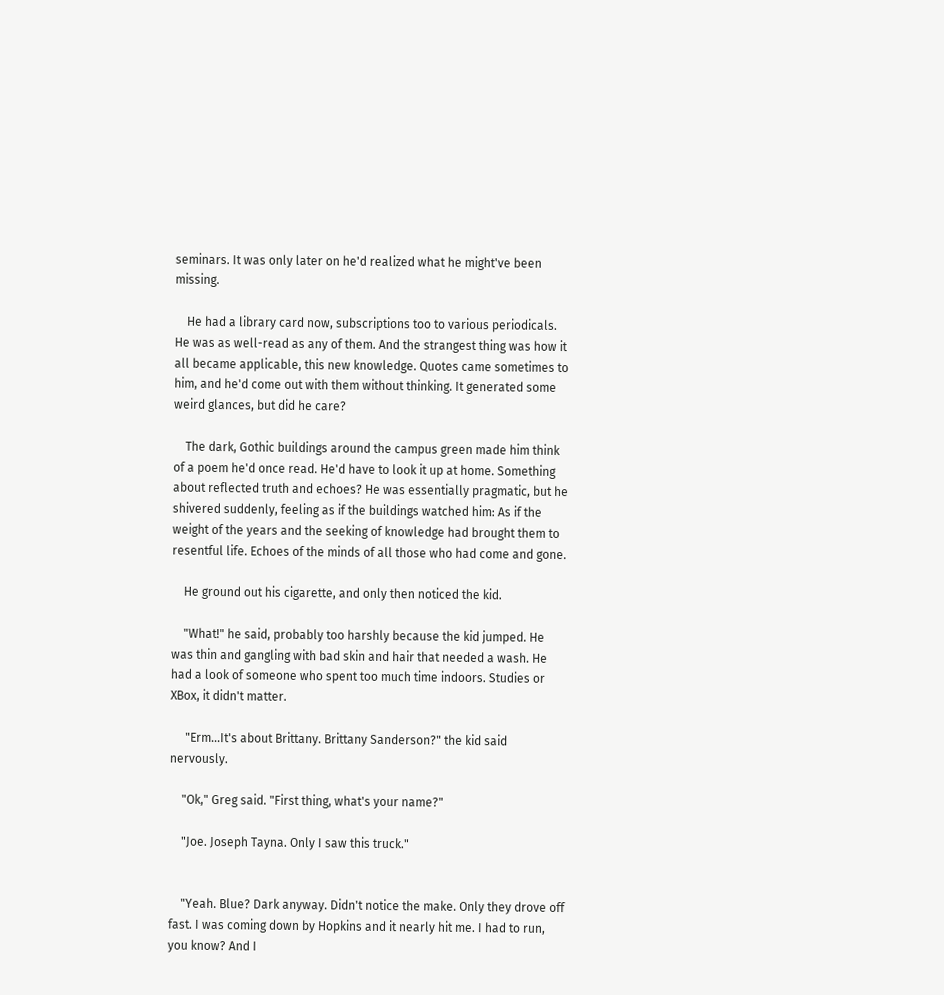seminars. It was only later on he'd realized what he might've been missing.

    He had a library card now, subscriptions too to various periodicals. He was as well-read as any of them. And the strangest thing was how it all became applicable, this new knowledge. Quotes came sometimes to him, and he'd come out with them without thinking. It generated some weird glances, but did he care?

    The dark, Gothic buildings around the campus green made him think of a poem he'd once read. He'd have to look it up at home. Something about reflected truth and echoes? He was essentially pragmatic, but he shivered suddenly, feeling as if the buildings watched him: As if the weight of the years and the seeking of knowledge had brought them to resentful life. Echoes of the minds of all those who had come and gone.

    He ground out his cigarette, and only then noticed the kid.

    "What!" he said, probably too harshly because the kid jumped. He was thin and gangling with bad skin and hair that needed a wash. He had a look of someone who spent too much time indoors. Studies or XBox, it didn't matter.

     "Erm...It's about Brittany. Brittany Sanderson?" the kid said nervously.

    "Ok," Greg said. "First thing, what's your name?"

    "Joe. Joseph Tayna. Only I saw this truck."


    "Yeah. Blue? Dark anyway. Didn't notice the make. Only they drove off fast. I was coming down by Hopkins and it nearly hit me. I had to run, you know? And I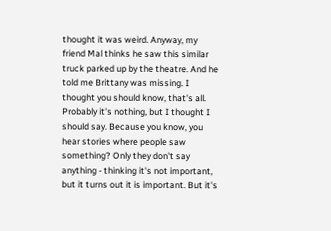thought it was weird. Anyway, my friend Mal thinks he saw this similar truck parked up by the theatre. And he told me Brittany was missing. I thought you should know, that's all. Probably it's nothing, but I thought I should say. Because you know, you hear stories where people saw something? Only they don't say anything - thinking it's not important, but it turns out it is important. But it's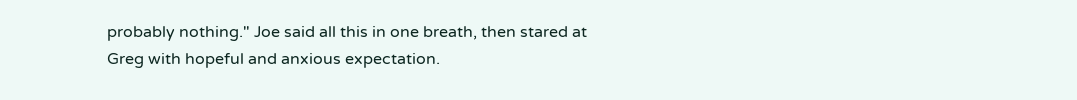probably nothing." Joe said all this in one breath, then stared at Greg with hopeful and anxious expectation.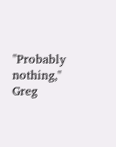"Probably nothing," Greg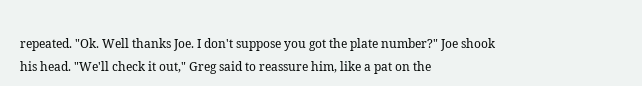repeated. "Ok. Well thanks Joe. I don't suppose you got the plate number?" Joe shook his head. "We'll check it out," Greg said to reassure him, like a pat on the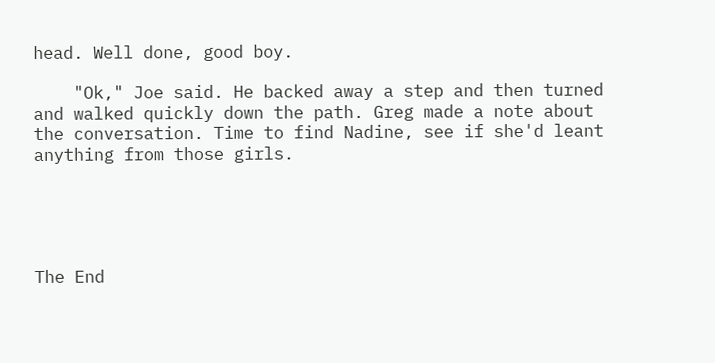head. Well done, good boy.

    "Ok," Joe said. He backed away a step and then turned and walked quickly down the path. Greg made a note about the conversation. Time to find Nadine, see if she'd leant anything from those girls.





The End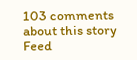103 comments about this story Feed